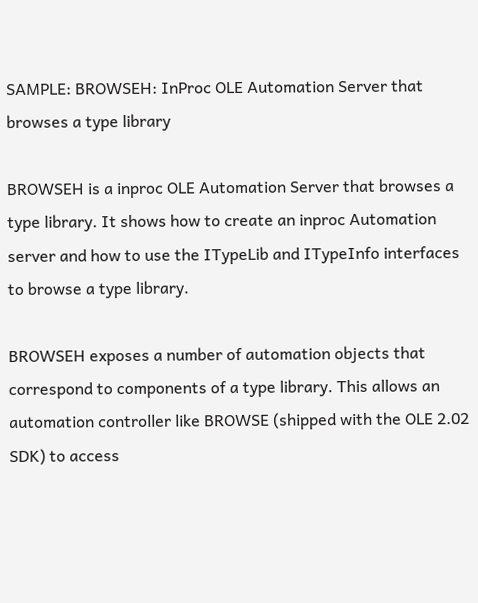SAMPLE: BROWSEH: InProc OLE Automation Server that browses a type library

BROWSEH is a inproc OLE Automation Server that browses a type library. It shows how to create an inproc Automation server and how to use the ITypeLib and ITypeInfo interfaces to browse a type library.

BROWSEH exposes a number of automation objects that correspond to components of a type library. This allows an automation controller like BROWSE (shipped with the OLE 2.02 SDK) to access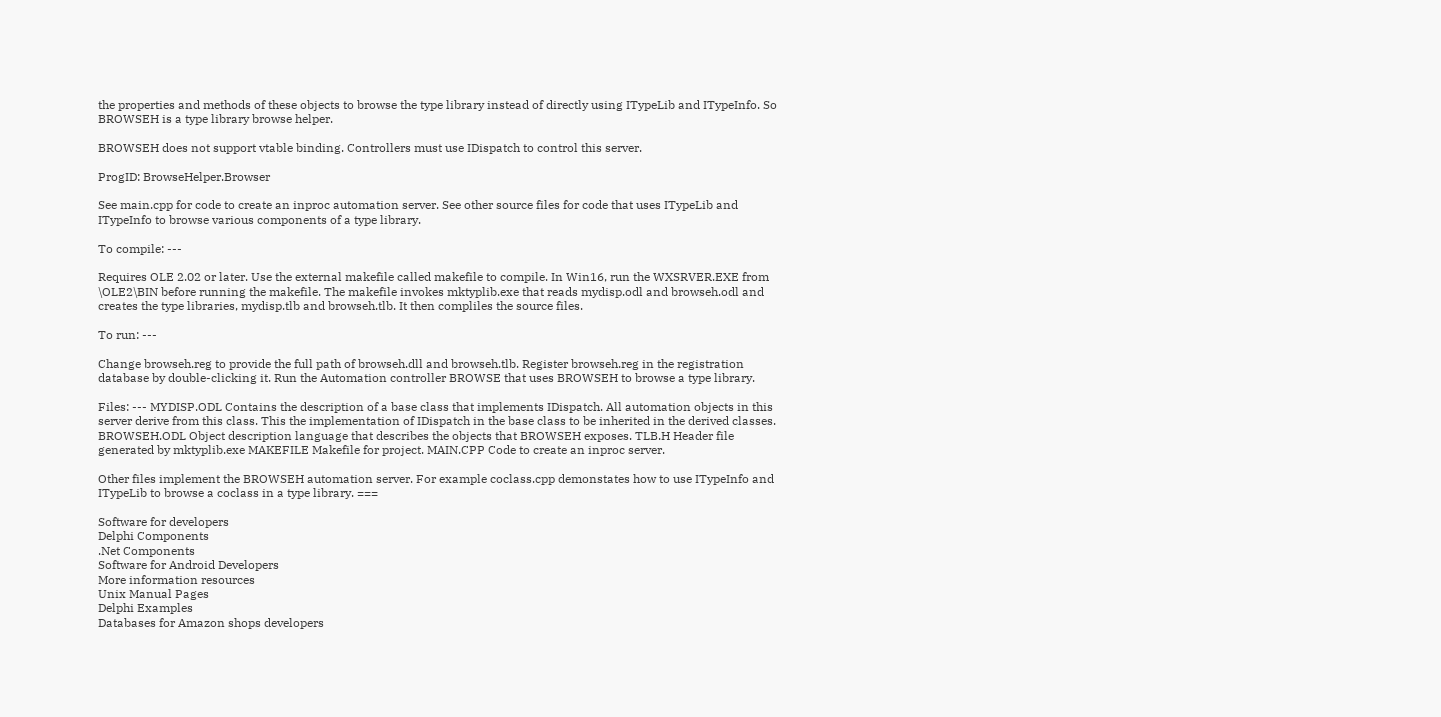the properties and methods of these objects to browse the type library instead of directly using ITypeLib and ITypeInfo. So BROWSEH is a type library browse helper.

BROWSEH does not support vtable binding. Controllers must use IDispatch to control this server.

ProgID: BrowseHelper.Browser

See main.cpp for code to create an inproc automation server. See other source files for code that uses ITypeLib and ITypeInfo to browse various components of a type library.

To compile: ---

Requires OLE 2.02 or later. Use the external makefile called makefile to compile. In Win16, run the WXSRVER.EXE from \OLE2\BIN before running the makefile. The makefile invokes mktyplib.exe that reads mydisp.odl and browseh.odl and creates the type libraries, mydisp.tlb and browseh.tlb. It then compliles the source files.

To run: ---

Change browseh.reg to provide the full path of browseh.dll and browseh.tlb. Register browseh.reg in the registration database by double-clicking it. Run the Automation controller BROWSE that uses BROWSEH to browse a type library.

Files: --- MYDISP.ODL Contains the description of a base class that implements IDispatch. All automation objects in this server derive from this class. This the implementation of IDispatch in the base class to be inherited in the derived classes.
BROWSEH.ODL Object description language that describes the objects that BROWSEH exposes. TLB.H Header file generated by mktyplib.exe MAKEFILE Makefile for project. MAIN.CPP Code to create an inproc server.

Other files implement the BROWSEH automation server. For example coclass.cpp demonstates how to use ITypeInfo and ITypeLib to browse a coclass in a type library. ===

Software for developers
Delphi Components
.Net Components
Software for Android Developers
More information resources
Unix Manual Pages
Delphi Examples
Databases for Amazon shops developers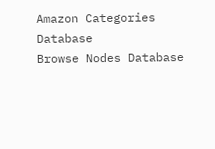Amazon Categories Database
Browse Nodes Database